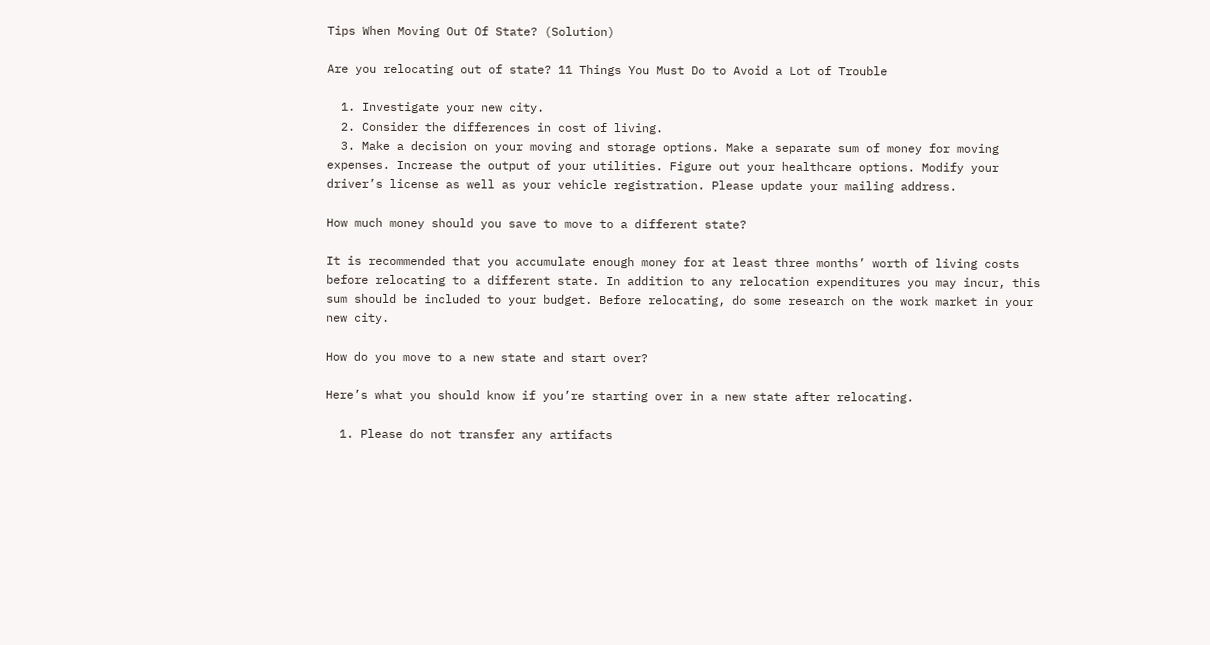Tips When Moving Out Of State? (Solution)

Are you relocating out of state? 11 Things You Must Do to Avoid a Lot of Trouble

  1. Investigate your new city.
  2. Consider the differences in cost of living.
  3. Make a decision on your moving and storage options. Make a separate sum of money for moving expenses. Increase the output of your utilities. Figure out your healthcare options. Modify your driver’s license as well as your vehicle registration. Please update your mailing address.

How much money should you save to move to a different state?

It is recommended that you accumulate enough money for at least three months’ worth of living costs before relocating to a different state. In addition to any relocation expenditures you may incur, this sum should be included to your budget. Before relocating, do some research on the work market in your new city.

How do you move to a new state and start over?

Here’s what you should know if you’re starting over in a new state after relocating.

  1. Please do not transfer any artifacts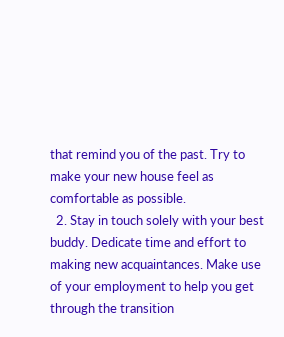that remind you of the past. Try to make your new house feel as comfortable as possible.
  2. Stay in touch solely with your best buddy. Dedicate time and effort to making new acquaintances. Make use of your employment to help you get through the transition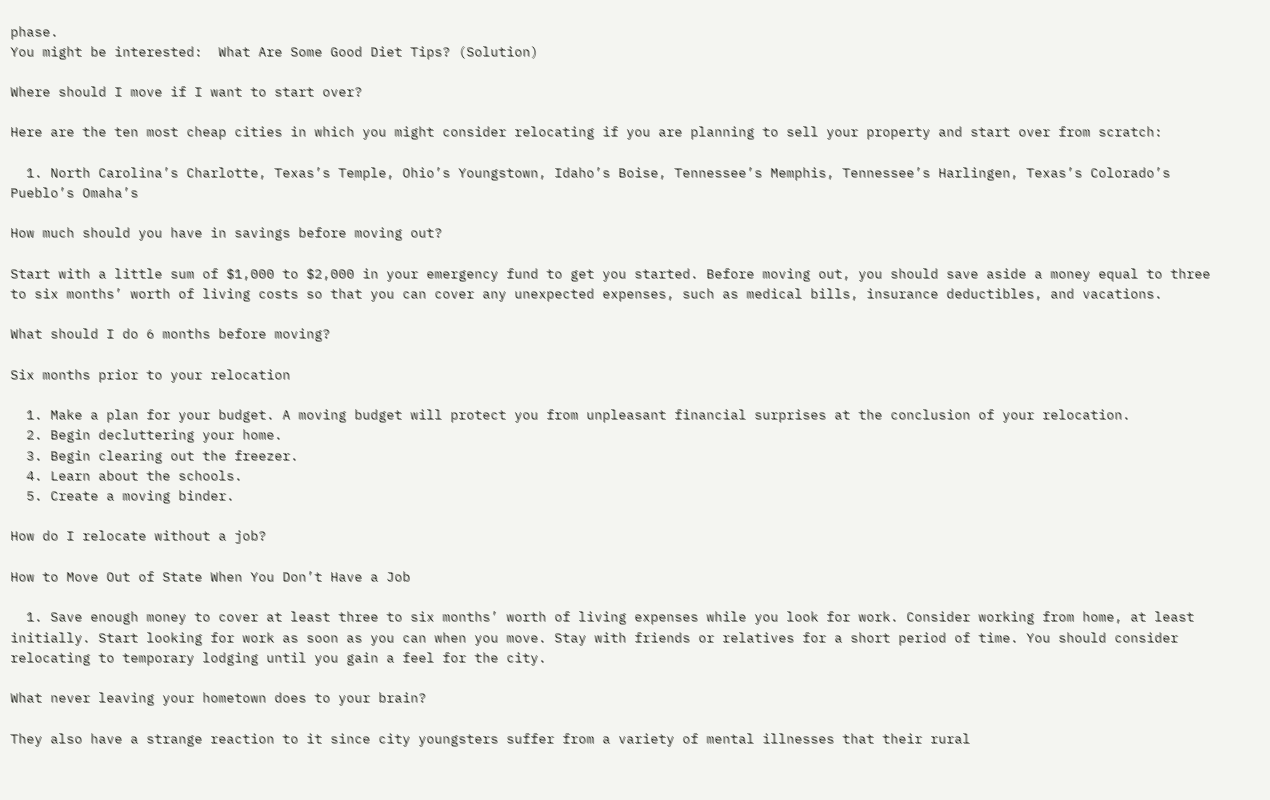phase.
You might be interested:  What Are Some Good Diet Tips? (Solution)

Where should I move if I want to start over?

Here are the ten most cheap cities in which you might consider relocating if you are planning to sell your property and start over from scratch:

  1. North Carolina’s Charlotte, Texas’s Temple, Ohio’s Youngstown, Idaho’s Boise, Tennessee’s Memphis, Tennessee’s Harlingen, Texas’s Colorado’s Pueblo’s Omaha’s

How much should you have in savings before moving out?

Start with a little sum of $1,000 to $2,000 in your emergency fund to get you started. Before moving out, you should save aside a money equal to three to six months’ worth of living costs so that you can cover any unexpected expenses, such as medical bills, insurance deductibles, and vacations.

What should I do 6 months before moving?

Six months prior to your relocation

  1. Make a plan for your budget. A moving budget will protect you from unpleasant financial surprises at the conclusion of your relocation.
  2. Begin decluttering your home.
  3. Begin clearing out the freezer.
  4. Learn about the schools.
  5. Create a moving binder.

How do I relocate without a job?

How to Move Out of State When You Don’t Have a Job

  1. Save enough money to cover at least three to six months’ worth of living expenses while you look for work. Consider working from home, at least initially. Start looking for work as soon as you can when you move. Stay with friends or relatives for a short period of time. You should consider relocating to temporary lodging until you gain a feel for the city.

What never leaving your hometown does to your brain?

They also have a strange reaction to it since city youngsters suffer from a variety of mental illnesses that their rural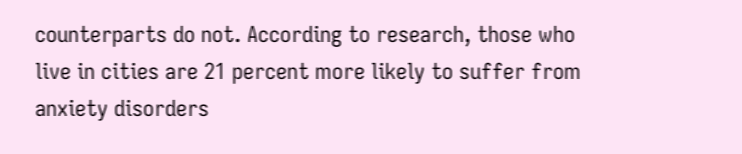counterparts do not. According to research, those who live in cities are 21 percent more likely to suffer from anxiety disorders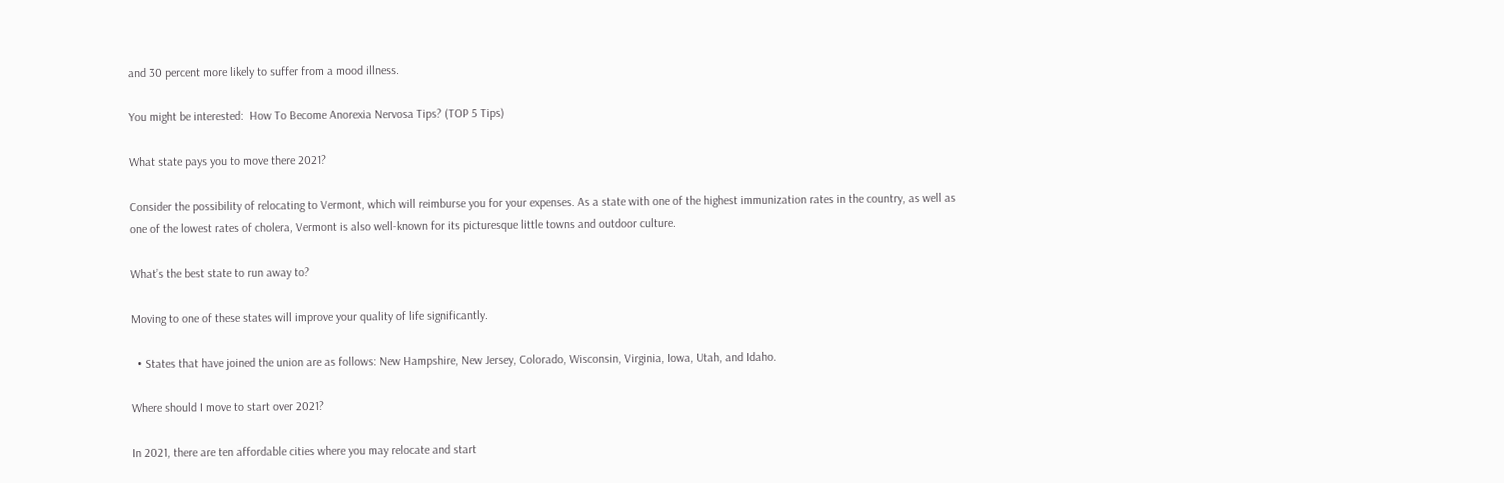and 30 percent more likely to suffer from a mood illness.

You might be interested:  How To Become Anorexia Nervosa Tips? (TOP 5 Tips)

What state pays you to move there 2021?

Consider the possibility of relocating to Vermont, which will reimburse you for your expenses. As a state with one of the highest immunization rates in the country, as well as one of the lowest rates of cholera, Vermont is also well-known for its picturesque little towns and outdoor culture.

What’s the best state to run away to?

Moving to one of these states will improve your quality of life significantly.

  • States that have joined the union are as follows: New Hampshire, New Jersey, Colorado, Wisconsin, Virginia, Iowa, Utah, and Idaho.

Where should I move to start over 2021?

In 2021, there are ten affordable cities where you may relocate and start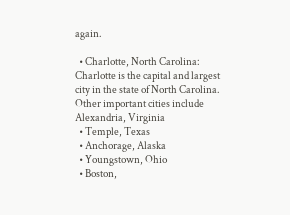again.

  • Charlotte, North Carolina: Charlotte is the capital and largest city in the state of North Carolina. Other important cities include Alexandria, Virginia
  • Temple, Texas
  • Anchorage, Alaska
  • Youngstown, Ohio
  • Boston,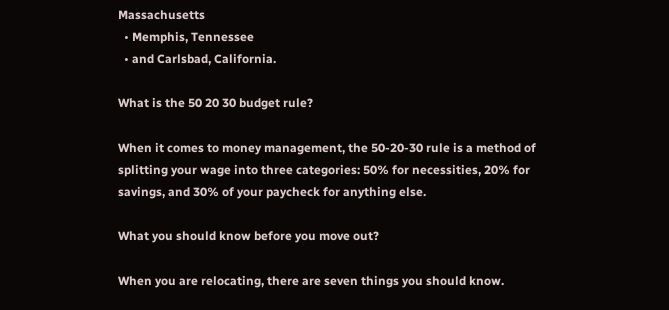Massachusetts
  • Memphis, Tennessee
  • and Carlsbad, California.

What is the 50 20 30 budget rule?

When it comes to money management, the 50-20-30 rule is a method of splitting your wage into three categories: 50% for necessities, 20% for savings, and 30% of your paycheck for anything else.

What you should know before you move out?

When you are relocating, there are seven things you should know.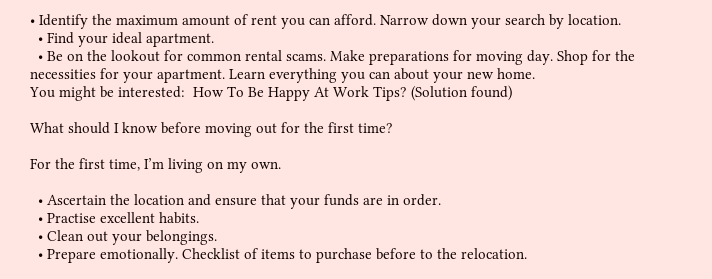• Identify the maximum amount of rent you can afford. Narrow down your search by location.
  • Find your ideal apartment.
  • Be on the lookout for common rental scams. Make preparations for moving day. Shop for the necessities for your apartment. Learn everything you can about your new home.
You might be interested:  How To Be Happy At Work Tips? (Solution found)

What should I know before moving out for the first time?

For the first time, I’m living on my own.

  • Ascertain the location and ensure that your funds are in order.
  • Practise excellent habits.
  • Clean out your belongings.
  • Prepare emotionally. Checklist of items to purchase before to the relocation.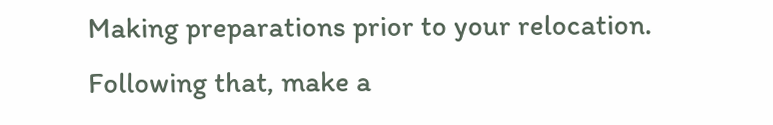Making preparations prior to your relocation. Following that, make a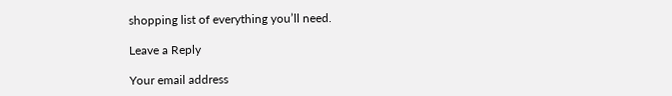shopping list of everything you’ll need.

Leave a Reply

Your email address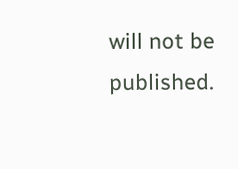will not be published.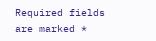Required fields are marked *